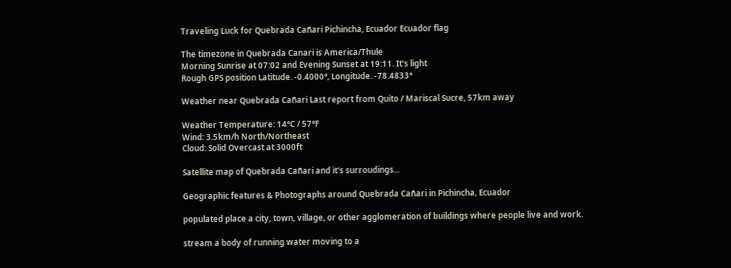Traveling Luck for Quebrada Cañari Pichincha, Ecuador Ecuador flag

The timezone in Quebrada Canari is America/Thule
Morning Sunrise at 07:02 and Evening Sunset at 19:11. It's light
Rough GPS position Latitude. -0.4000°, Longitude. -78.4833°

Weather near Quebrada Cañari Last report from Quito / Mariscal Sucre, 57km away

Weather Temperature: 14°C / 57°F
Wind: 3.5km/h North/Northeast
Cloud: Solid Overcast at 3000ft

Satellite map of Quebrada Cañari and it's surroudings...

Geographic features & Photographs around Quebrada Cañari in Pichincha, Ecuador

populated place a city, town, village, or other agglomeration of buildings where people live and work.

stream a body of running water moving to a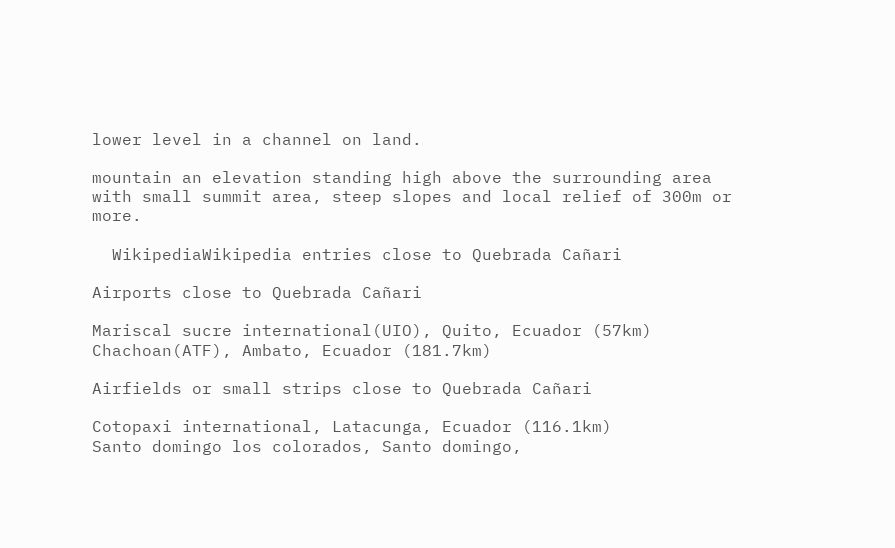lower level in a channel on land.

mountain an elevation standing high above the surrounding area with small summit area, steep slopes and local relief of 300m or more.

  WikipediaWikipedia entries close to Quebrada Cañari

Airports close to Quebrada Cañari

Mariscal sucre international(UIO), Quito, Ecuador (57km)
Chachoan(ATF), Ambato, Ecuador (181.7km)

Airfields or small strips close to Quebrada Cañari

Cotopaxi international, Latacunga, Ecuador (116.1km)
Santo domingo los colorados, Santo domingo,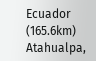Ecuador (165.6km)
Atahualpa,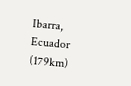Ibarra, Ecuador (179km)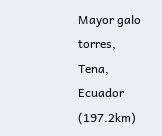Mayor galo torres, Tena, Ecuador (197.2km)